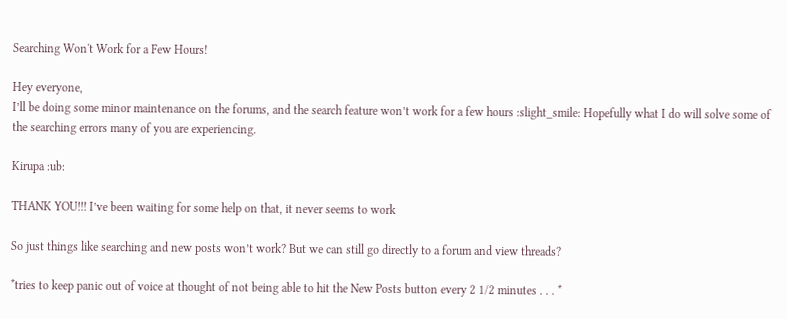Searching Won't Work for a Few Hours!

Hey everyone,
I’ll be doing some minor maintenance on the forums, and the search feature won’t work for a few hours :slight_smile: Hopefully what I do will solve some of the searching errors many of you are experiencing.

Kirupa :ub:

THANK YOU!!! I’ve been waiting for some help on that, it never seems to work

So just things like searching and new posts won’t work? But we can still go directly to a forum and view threads?

*tries to keep panic out of voice at thought of not being able to hit the New Posts button every 2 1/2 minutes . . . *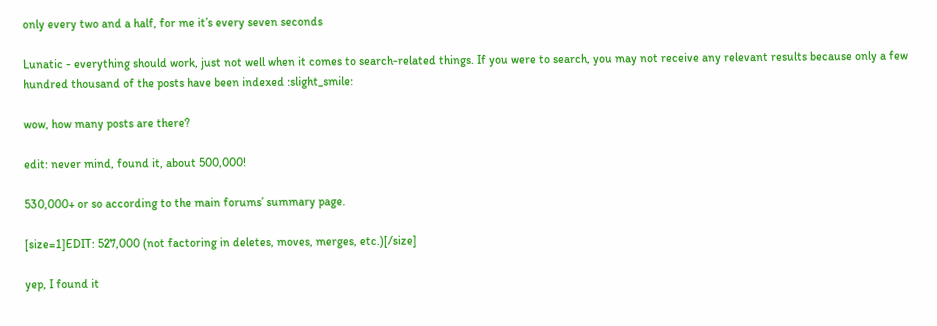only every two and a half, for me it’s every seven seconds

Lunatic - everything should work, just not well when it comes to search-related things. If you were to search, you may not receive any relevant results because only a few hundred thousand of the posts have been indexed :slight_smile:

wow, how many posts are there?

edit: never mind, found it, about 500,000!

530,000+ or so according to the main forums’ summary page.

[size=1]EDIT: 527,000 (not factoring in deletes, moves, merges, etc.)[/size]

yep, I found it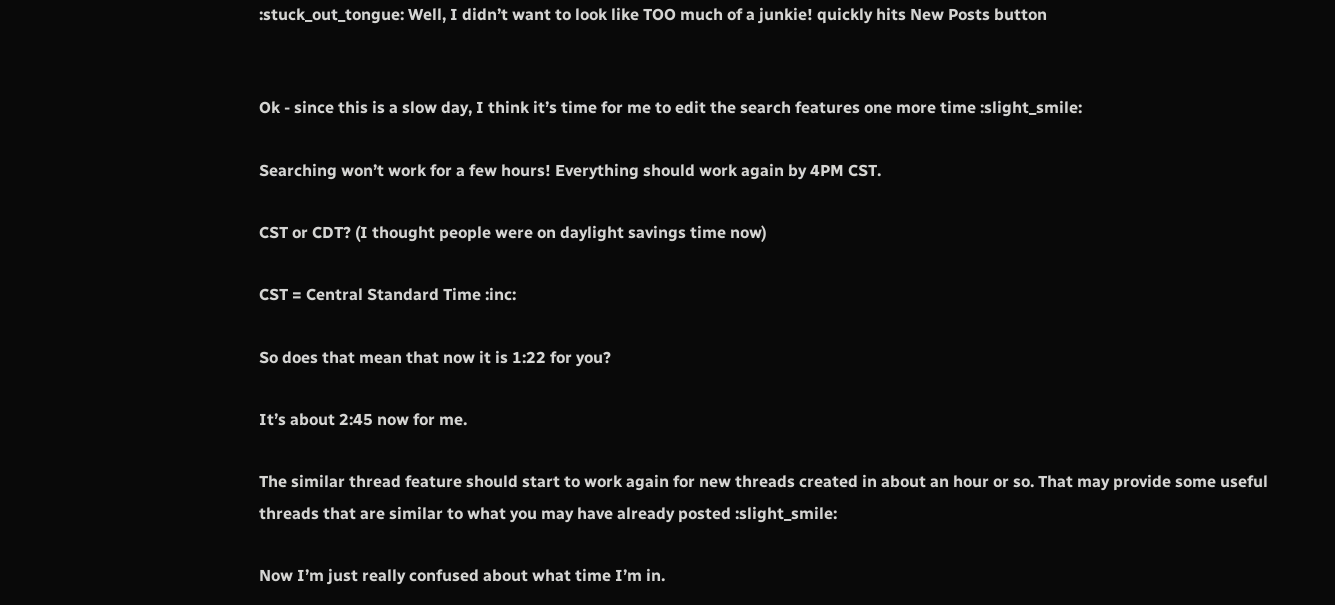:stuck_out_tongue: Well, I didn’t want to look like TOO much of a junkie! quickly hits New Posts button


Ok - since this is a slow day, I think it’s time for me to edit the search features one more time :slight_smile:

Searching won’t work for a few hours! Everything should work again by 4PM CST.

CST or CDT? (I thought people were on daylight savings time now)

CST = Central Standard Time :inc:

So does that mean that now it is 1:22 for you?

It’s about 2:45 now for me.

The similar thread feature should start to work again for new threads created in about an hour or so. That may provide some useful threads that are similar to what you may have already posted :slight_smile:

Now I’m just really confused about what time I’m in.